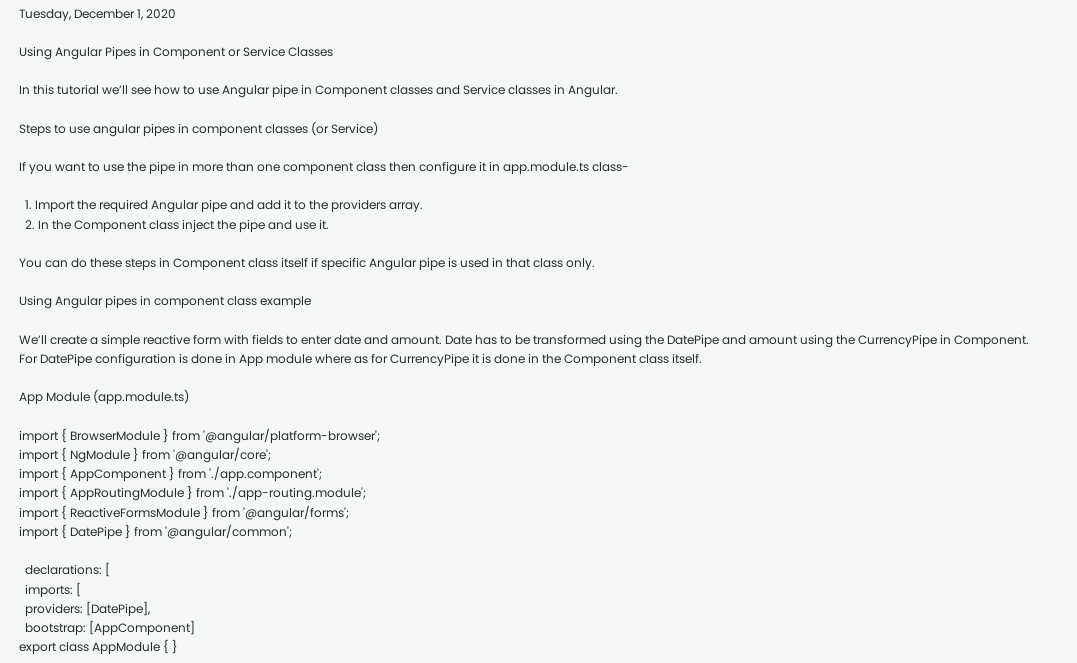Tuesday, December 1, 2020

Using Angular Pipes in Component or Service Classes

In this tutorial we’ll see how to use Angular pipe in Component classes and Service classes in Angular.

Steps to use angular pipes in component classes (or Service)

If you want to use the pipe in more than one component class then configure it in app.module.ts class-

  1. Import the required Angular pipe and add it to the providers array.
  2. In the Component class inject the pipe and use it.

You can do these steps in Component class itself if specific Angular pipe is used in that class only.

Using Angular pipes in component class example

We’ll create a simple reactive form with fields to enter date and amount. Date has to be transformed using the DatePipe and amount using the CurrencyPipe in Component. For DatePipe configuration is done in App module where as for CurrencyPipe it is done in the Component class itself.

App Module (app.module.ts)

import { BrowserModule } from '@angular/platform-browser';
import { NgModule } from '@angular/core';
import { AppComponent } from './app.component';
import { AppRoutingModule } from './app-routing.module';
import { ReactiveFormsModule } from '@angular/forms';
import { DatePipe } from '@angular/common';

  declarations: [
  imports: [
  providers: [DatePipe],
  bootstrap: [AppComponent]
export class AppModule { }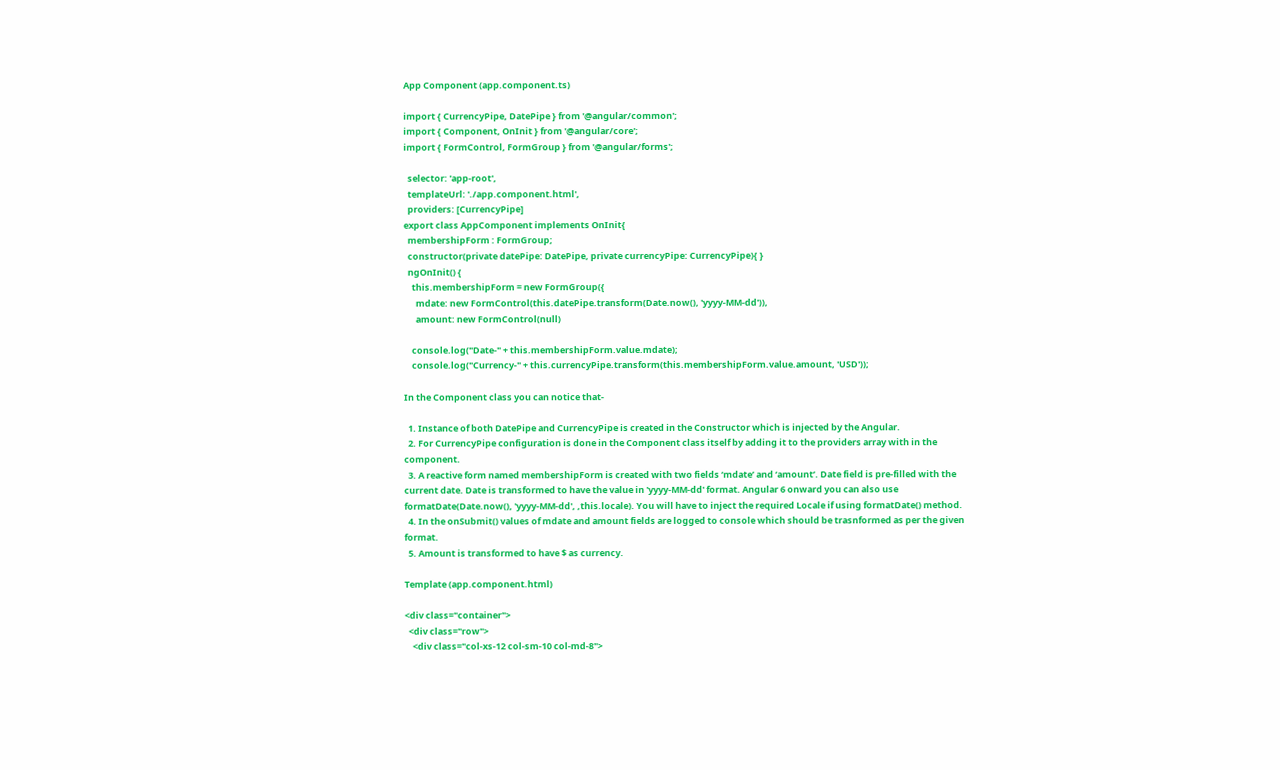App Component (app.component.ts)

import { CurrencyPipe, DatePipe } from '@angular/common';
import { Component, OnInit } from '@angular/core';
import { FormControl, FormGroup } from '@angular/forms';

  selector: 'app-root',
  templateUrl: './app.component.html',
  providers: [CurrencyPipe]
export class AppComponent implements OnInit{
  membershipForm : FormGroup;
  constructor(private datePipe: DatePipe, private currencyPipe: CurrencyPipe){ }
  ngOnInit() {
    this.membershipForm = new FormGroup({
      mdate: new FormControl(this.datePipe.transform(Date.now(), 'yyyy-MM-dd')),
      amount: new FormControl(null)

    console.log("Date-" + this.membershipForm.value.mdate);
    console.log("Currency-" + this.currencyPipe.transform(this.membershipForm.value.amount, 'USD'));

In the Component class you can notice that-

  1. Instance of both DatePipe and CurrencyPipe is created in the Constructor which is injected by the Angular.
  2. For CurrencyPipe configuration is done in the Component class itself by adding it to the providers array with in the component.
  3. A reactive form named membershipForm is created with two fields ‘mdate’ and ‘amount’. Date field is pre-filled with the current date. Date is transformed to have the value in 'yyyy-MM-dd' format. Angular 6 onward you can also use formatDate(Date.now(), 'yyyy-MM-dd', ,this.locale). You will have to inject the required Locale if using formatDate() method.
  4. In the onSubmit() values of mdate and amount fields are logged to console which should be trasnformed as per the given format.
  5. Amount is transformed to have $ as currency.

Template (app.component.html)

<div class="container">
  <div class="row">
    <div class="col-xs-12 col-sm-10 col-md-8">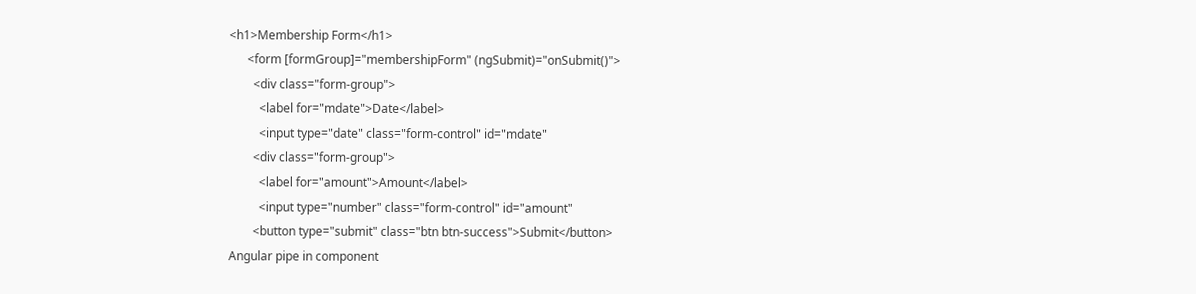<h1>Membership Form</h1>
      <form [formGroup]="membershipForm" (ngSubmit)="onSubmit()">
        <div class="form-group">
          <label for="mdate">Date</label>
          <input type="date" class="form-control" id="mdate"
        <div class="form-group">
          <label for="amount">Amount</label>
          <input type="number" class="form-control" id="amount"
        <button type="submit" class="btn btn-success">Submit</button>
Angular pipe in component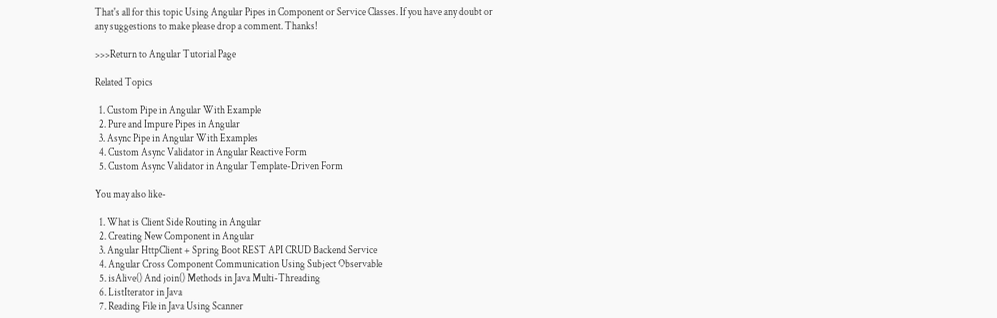That's all for this topic Using Angular Pipes in Component or Service Classes. If you have any doubt or any suggestions to make please drop a comment. Thanks!

>>>Return to Angular Tutorial Page

Related Topics

  1. Custom Pipe in Angular With Example
  2. Pure and Impure Pipes in Angular
  3. Async Pipe in Angular With Examples
  4. Custom Async Validator in Angular Reactive Form
  5. Custom Async Validator in Angular Template-Driven Form

You may also like-

  1. What is Client Side Routing in Angular
  2. Creating New Component in Angular
  3. Angular HttpClient + Spring Boot REST API CRUD Backend Service
  4. Angular Cross Component Communication Using Subject Observable
  5. isAlive() And join() Methods in Java Multi-Threading
  6. ListIterator in Java
  7. Reading File in Java Using Scanner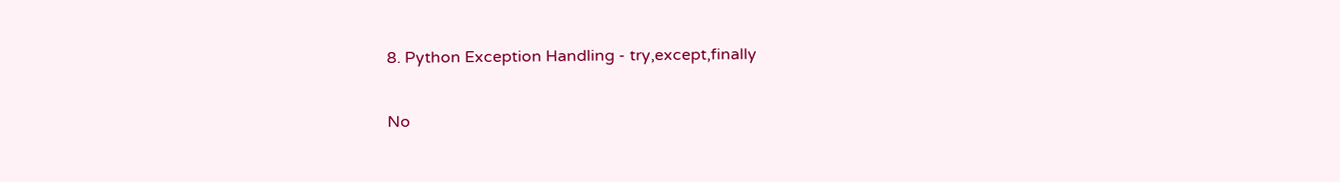8. Python Exception Handling - try,except,finally

No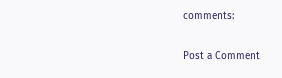comments:

Post a Comment